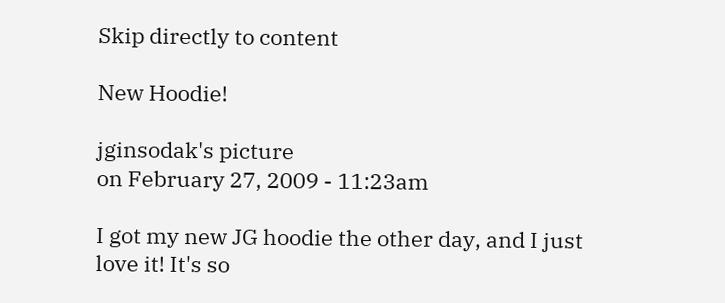Skip directly to content

New Hoodie!

jginsodak's picture
on February 27, 2009 - 11:23am

I got my new JG hoodie the other day, and I just love it! It's so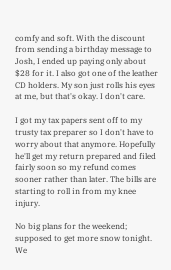comfy and soft. With the discount from sending a birthday message to Josh, I ended up paying only about $28 for it. I also got one of the leather CD holders. My son just rolls his eyes at me, but that's okay. I don't care.

I got my tax papers sent off to my trusty tax preparer so I don't have to worry about that anymore. Hopefully he'll get my return prepared and filed fairly soon so my refund comes sooner rather than later. The bills are starting to roll in from my knee injury.

No big plans for the weekend; supposed to get more snow tonight. We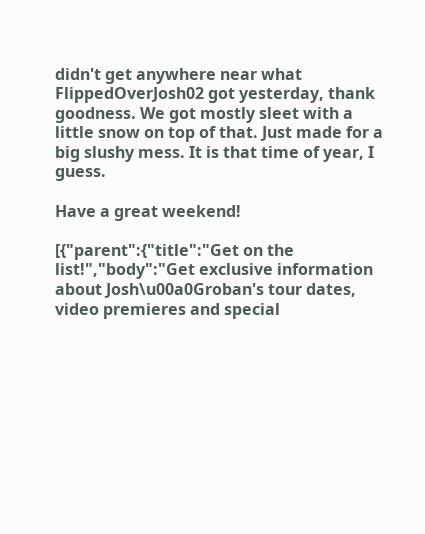didn't get anywhere near what FlippedOverJosh02 got yesterday, thank goodness. We got mostly sleet with a little snow on top of that. Just made for a big slushy mess. It is that time of year, I guess.

Have a great weekend!

[{"parent":{"title":"Get on the list!","body":"Get exclusive information about Josh\u00a0Groban's tour dates, video premieres and special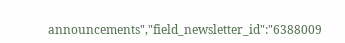announcements","field_newsletter_id":"6388009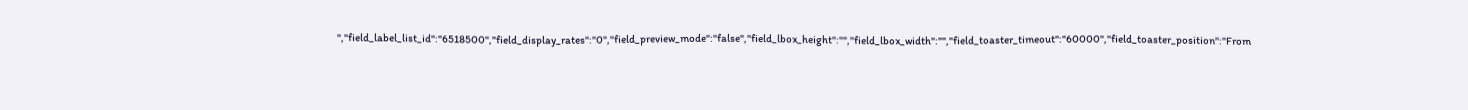","field_label_list_id":"6518500","field_display_rates":"0","field_preview_mode":"false","field_lbox_height":"","field_lbox_width":"","field_toaster_timeout":"60000","field_toaster_position":"From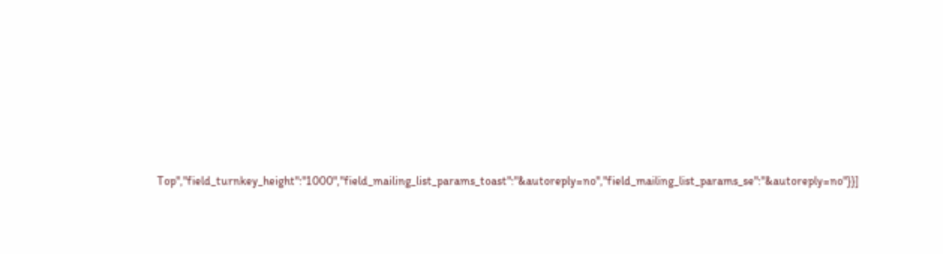Top","field_turnkey_height":"1000","field_mailing_list_params_toast":"&autoreply=no","field_mailing_list_params_se":"&autoreply=no"}}]